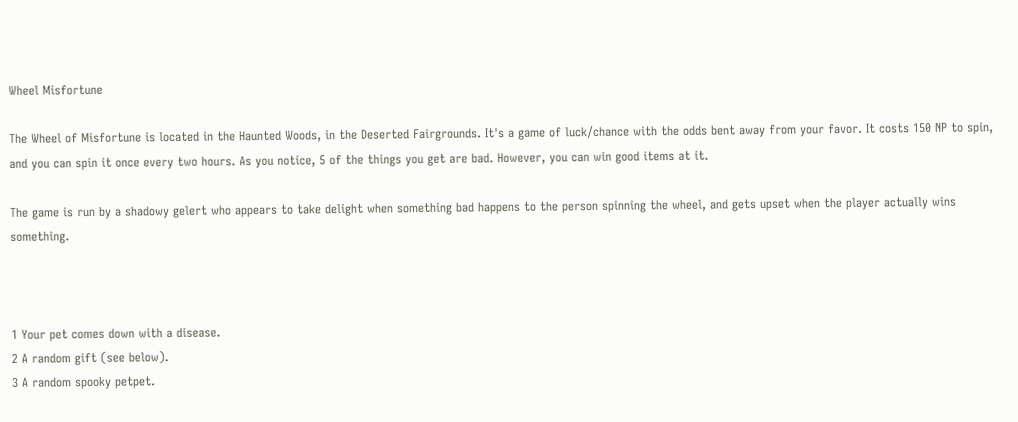Wheel Misfortune

The Wheel of Misfortune is located in the Haunted Woods, in the Deserted Fairgrounds. It's a game of luck/chance with the odds bent away from your favor. It costs 150 NP to spin, and you can spin it once every two hours. As you notice, 5 of the things you get are bad. However, you can win good items at it.

The game is run by a shadowy gelert who appears to take delight when something bad happens to the person spinning the wheel, and gets upset when the player actually wins something.



1 Your pet comes down with a disease.
2 A random gift (see below).
3 A random spooky petpet.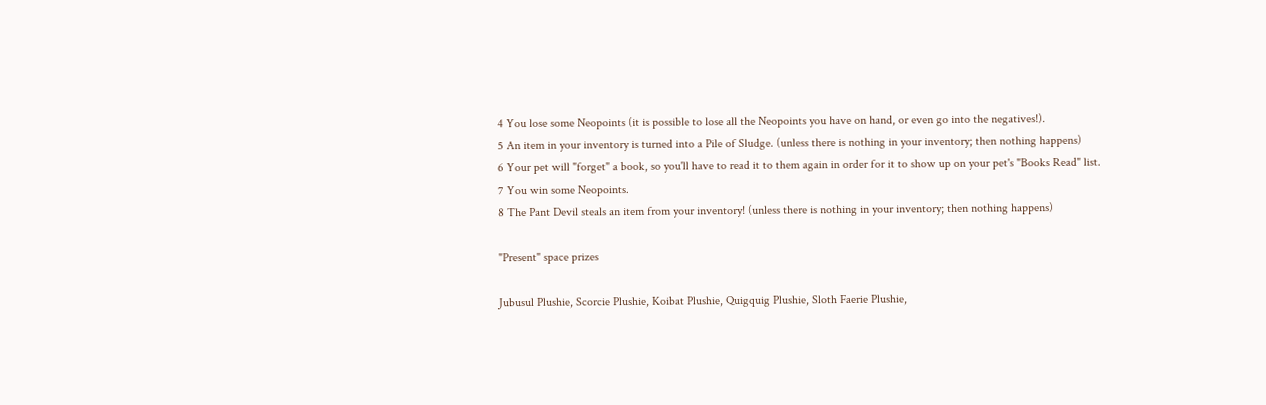4 You lose some Neopoints (it is possible to lose all the Neopoints you have on hand, or even go into the negatives!).
5 An item in your inventory is turned into a Pile of Sludge. (unless there is nothing in your inventory; then nothing happens)
6 Your pet will "forget" a book, so you'll have to read it to them again in order for it to show up on your pet's "Books Read" list.
7 You win some Neopoints.
8 The Pant Devil steals an item from your inventory! (unless there is nothing in your inventory; then nothing happens)

"Present" space prizes

Jubusul Plushie, Scorcie Plushie, Koibat Plushie, Quigquig Plushie, Sloth Faerie Plushie,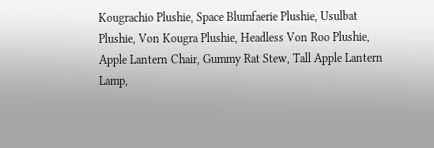Kougrachio Plushie, Space Blumfaerie Plushie, Usulbat Plushie, Von Kougra Plushie, Headless Von Roo Plushie, Apple Lantern Chair, Gummy Rat Stew, Tall Apple Lantern Lamp,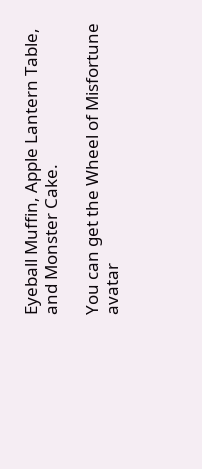Eyeball Muffin, Apple Lantern Table, and Monster Cake.

You can get the Wheel of Misfortune avatar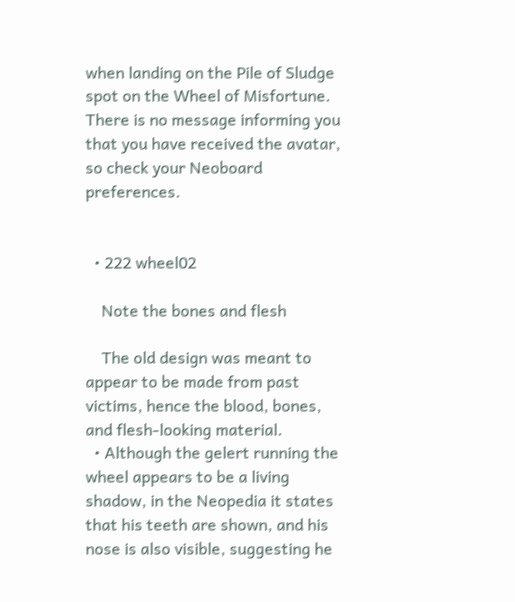when landing on the Pile of Sludge spot on the Wheel of Misfortune. There is no message informing you that you have received the avatar, so check your Neoboard preferences.


  • 222 wheel02

    Note the bones and flesh

    The old design was meant to appear to be made from past victims, hence the blood, bones, and flesh-looking material.
  • Although the gelert running the wheel appears to be a living shadow, in the Neopedia it states that his teeth are shown, and his nose is also visible, suggesting he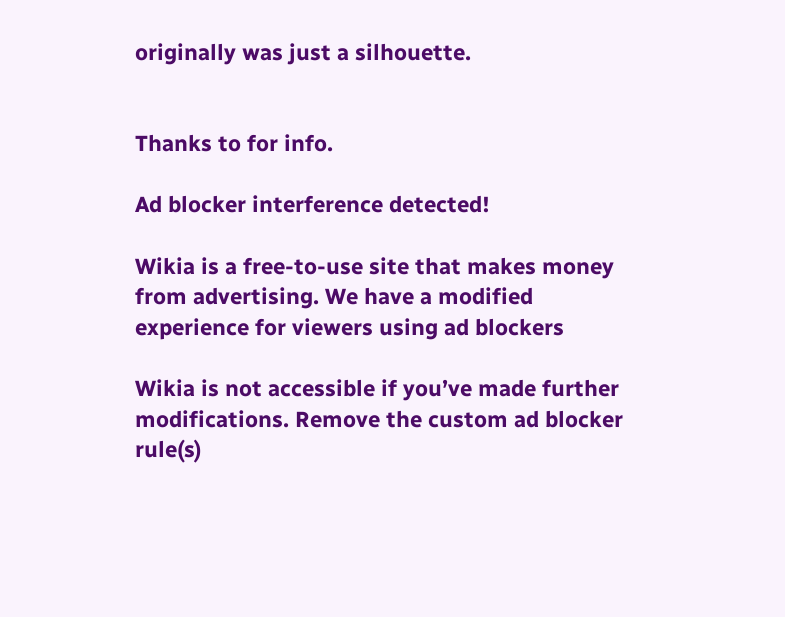originally was just a silhouette.


Thanks to for info.

Ad blocker interference detected!

Wikia is a free-to-use site that makes money from advertising. We have a modified experience for viewers using ad blockers

Wikia is not accessible if you’ve made further modifications. Remove the custom ad blocker rule(s)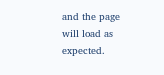and the page will load as expected.